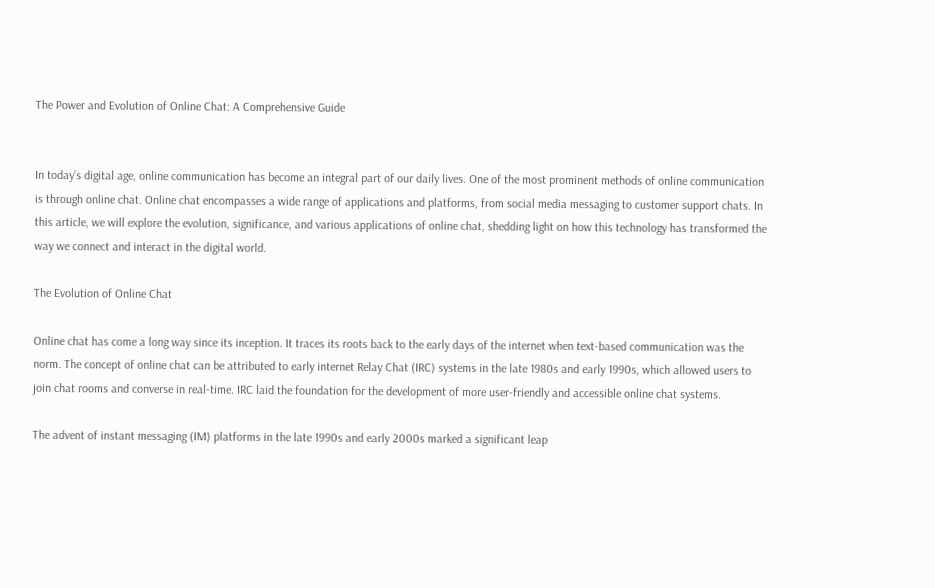The Power and Evolution of Online Chat: A Comprehensive Guide


In today’s digital age, online communication has become an integral part of our daily lives. One of the most prominent methods of online communication is through online chat. Online chat encompasses a wide range of applications and platforms, from social media messaging to customer support chats. In this article, we will explore the evolution, significance, and various applications of online chat, shedding light on how this technology has transformed the way we connect and interact in the digital world.

The Evolution of Online Chat

Online chat has come a long way since its inception. It traces its roots back to the early days of the internet when text-based communication was the norm. The concept of online chat can be attributed to early internet Relay Chat (IRC) systems in the late 1980s and early 1990s, which allowed users to join chat rooms and converse in real-time. IRC laid the foundation for the development of more user-friendly and accessible online chat systems.

The advent of instant messaging (IM) platforms in the late 1990s and early 2000s marked a significant leap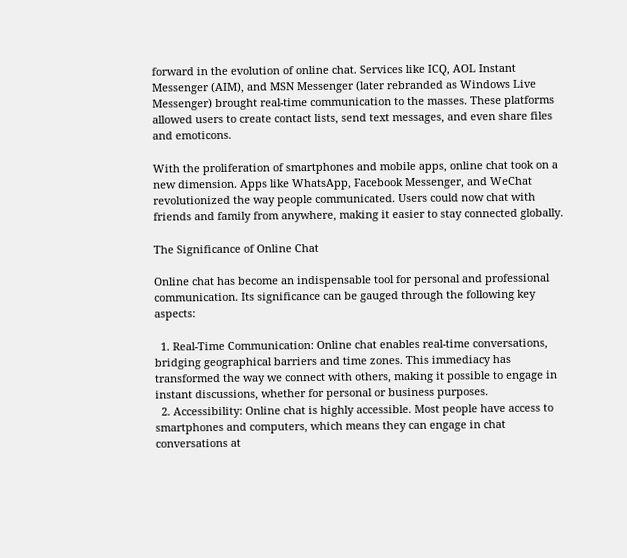forward in the evolution of online chat. Services like ICQ, AOL Instant Messenger (AIM), and MSN Messenger (later rebranded as Windows Live Messenger) brought real-time communication to the masses. These platforms allowed users to create contact lists, send text messages, and even share files and emoticons.

With the proliferation of smartphones and mobile apps, online chat took on a new dimension. Apps like WhatsApp, Facebook Messenger, and WeChat revolutionized the way people communicated. Users could now chat with friends and family from anywhere, making it easier to stay connected globally.

The Significance of Online Chat

Online chat has become an indispensable tool for personal and professional communication. Its significance can be gauged through the following key aspects:

  1. Real-Time Communication: Online chat enables real-time conversations, bridging geographical barriers and time zones. This immediacy has transformed the way we connect with others, making it possible to engage in instant discussions, whether for personal or business purposes.
  2. Accessibility: Online chat is highly accessible. Most people have access to smartphones and computers, which means they can engage in chat conversations at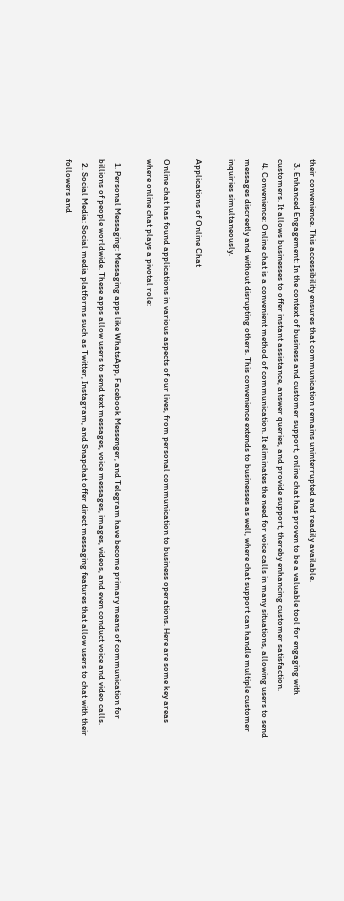their convenience. This accessibility ensures that communication remains uninterrupted and readily available.
  3. Enhanced Engagement: In the context of business and customer support, online chat has proven to be a valuable tool for engaging with customers. It allows businesses to offer instant assistance, answer queries, and provide support, thereby enhancing customer satisfaction.
  4. Convenience: Online chat is a convenient method of communication. It eliminates the need for voice calls in many situations, allowing users to send messages discreetly and without disrupting others. This convenience extends to businesses as well, where chat support can handle multiple customer inquiries simultaneously.

Applications of Online Chat

Online chat has found applications in various aspects of our lives, from personal communication to business operations. Here are some key areas where online chat plays a pivotal role:

  1. Personal Messaging: Messaging apps like WhatsApp, Facebook Messenger, and Telegram have become primary means of communication for billions of people worldwide. These apps allow users to send text messages, voice messages, images, videos, and even conduct voice and video calls.
  2. Social Media: Social media platforms such as Twitter, Instagram, and Snapchat offer direct messaging features that allow users to chat with their followers and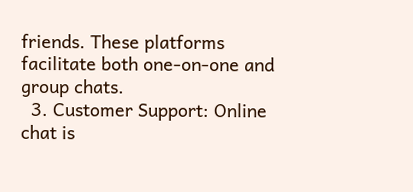friends. These platforms facilitate both one-on-one and group chats.
  3. Customer Support: Online chat is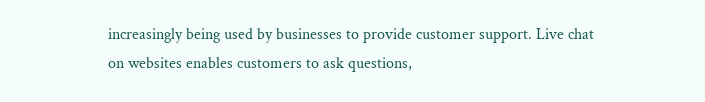increasingly being used by businesses to provide customer support. Live chat on websites enables customers to ask questions,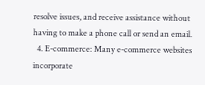resolve issues, and receive assistance without having to make a phone call or send an email.
  4. E-commerce: Many e-commerce websites incorporate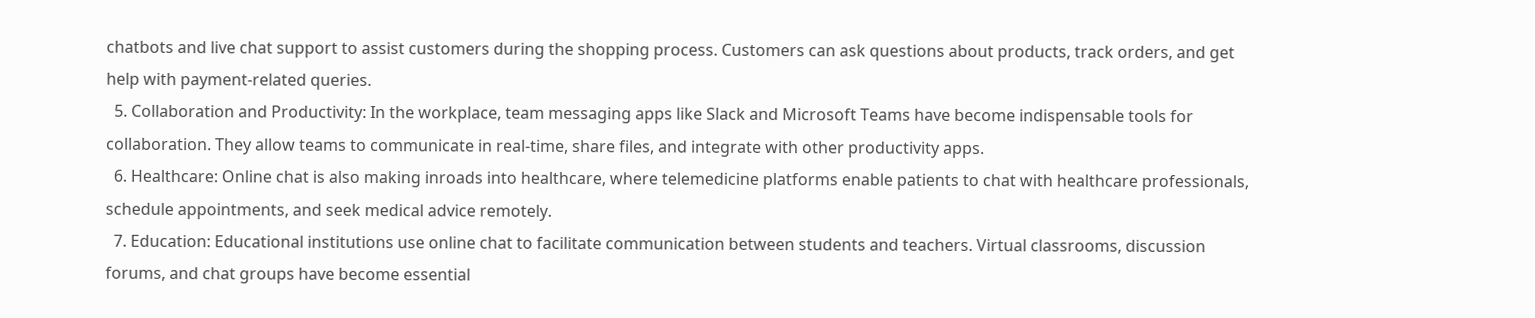chatbots and live chat support to assist customers during the shopping process. Customers can ask questions about products, track orders, and get help with payment-related queries.
  5. Collaboration and Productivity: In the workplace, team messaging apps like Slack and Microsoft Teams have become indispensable tools for collaboration. They allow teams to communicate in real-time, share files, and integrate with other productivity apps.
  6. Healthcare: Online chat is also making inroads into healthcare, where telemedicine platforms enable patients to chat with healthcare professionals, schedule appointments, and seek medical advice remotely.
  7. Education: Educational institutions use online chat to facilitate communication between students and teachers. Virtual classrooms, discussion forums, and chat groups have become essential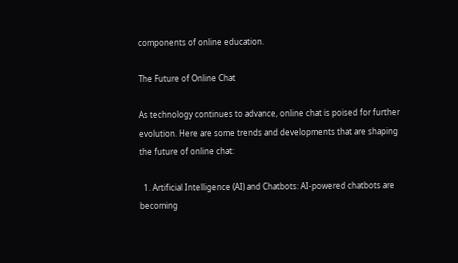components of online education.

The Future of Online Chat

As technology continues to advance, online chat is poised for further evolution. Here are some trends and developments that are shaping the future of online chat:

  1. Artificial Intelligence (AI) and Chatbots: AI-powered chatbots are becoming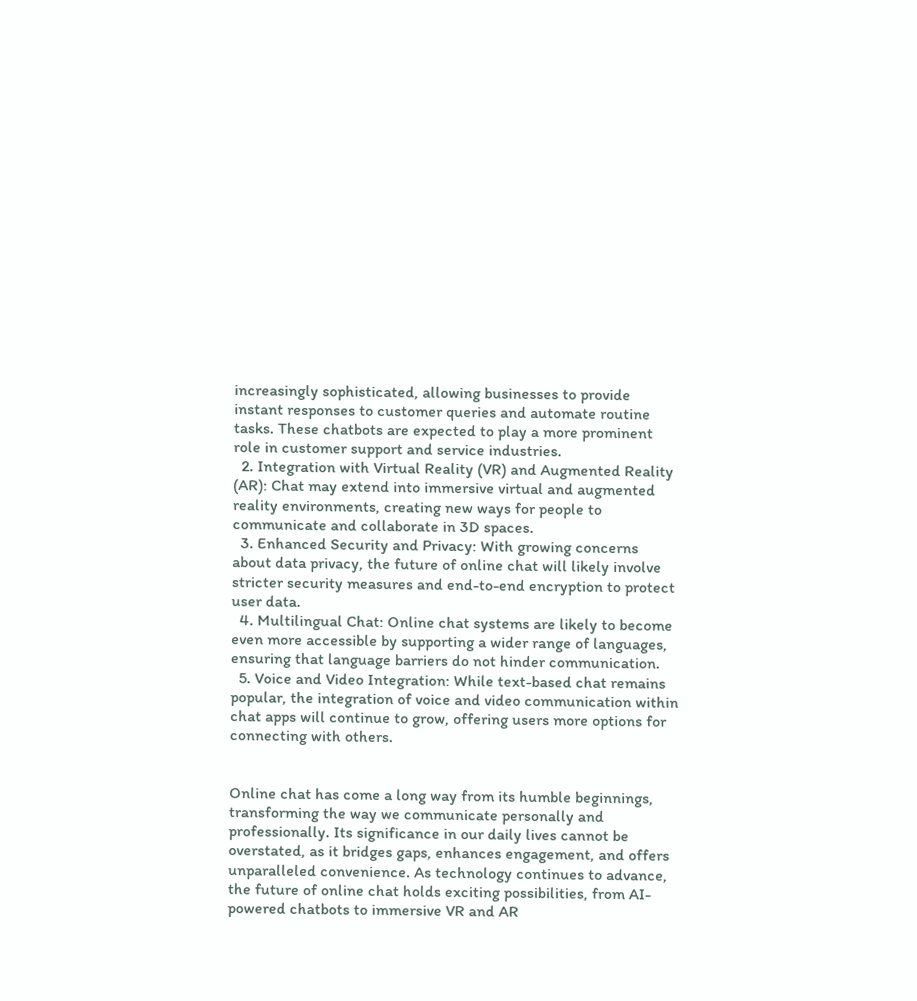increasingly sophisticated, allowing businesses to provide instant responses to customer queries and automate routine tasks. These chatbots are expected to play a more prominent role in customer support and service industries.
  2. Integration with Virtual Reality (VR) and Augmented Reality (AR): Chat may extend into immersive virtual and augmented reality environments, creating new ways for people to communicate and collaborate in 3D spaces.
  3. Enhanced Security and Privacy: With growing concerns about data privacy, the future of online chat will likely involve stricter security measures and end-to-end encryption to protect user data.
  4. Multilingual Chat: Online chat systems are likely to become even more accessible by supporting a wider range of languages, ensuring that language barriers do not hinder communication.
  5. Voice and Video Integration: While text-based chat remains popular, the integration of voice and video communication within chat apps will continue to grow, offering users more options for connecting with others.


Online chat has come a long way from its humble beginnings, transforming the way we communicate personally and professionally. Its significance in our daily lives cannot be overstated, as it bridges gaps, enhances engagement, and offers unparalleled convenience. As technology continues to advance, the future of online chat holds exciting possibilities, from AI-powered chatbots to immersive VR and AR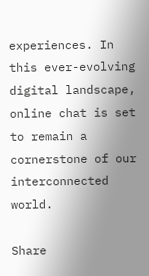experiences. In this ever-evolving digital landscape, online chat is set to remain a cornerstone of our interconnected world.

Share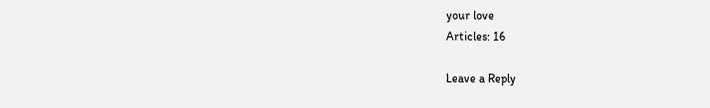your love
Articles: 16

Leave a Reply